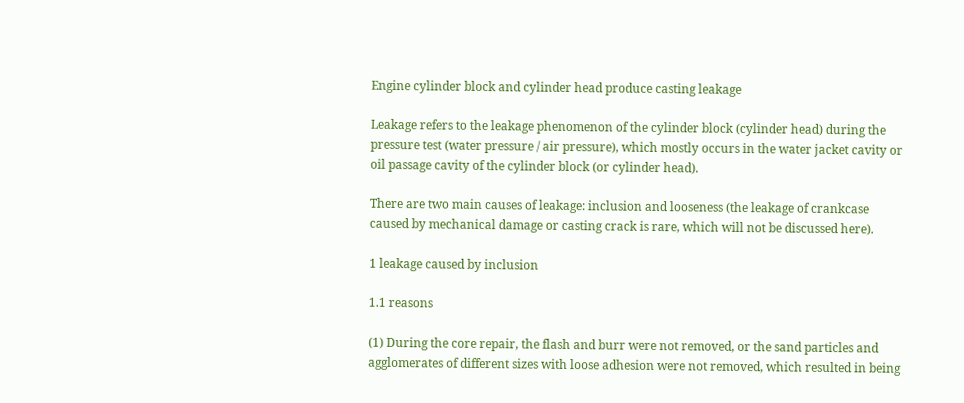Engine cylinder block and cylinder head produce casting leakage

Leakage refers to the leakage phenomenon of the cylinder block (cylinder head) during the pressure test (water pressure / air pressure), which mostly occurs in the water jacket cavity or oil passage cavity of the cylinder block (or cylinder head).

There are two main causes of leakage: inclusion and looseness (the leakage of crankcase caused by mechanical damage or casting crack is rare, which will not be discussed here).

1 leakage caused by inclusion

1.1 reasons

(1) During the core repair, the flash and burr were not removed, or the sand particles and agglomerates of different sizes with loose adhesion were not removed, which resulted in being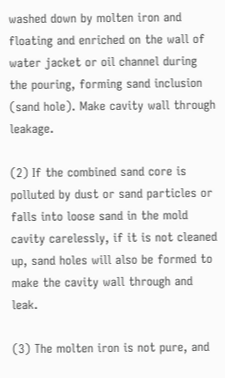washed down by molten iron and floating and enriched on the wall of water jacket or oil channel during the pouring, forming sand inclusion (sand hole). Make cavity wall through leakage.

(2) If the combined sand core is polluted by dust or sand particles or falls into loose sand in the mold cavity carelessly, if it is not cleaned up, sand holes will also be formed to make the cavity wall through and leak.

(3) The molten iron is not pure, and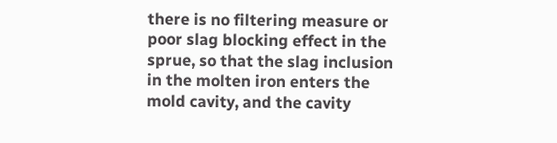there is no filtering measure or poor slag blocking effect in the sprue, so that the slag inclusion in the molten iron enters the mold cavity, and the cavity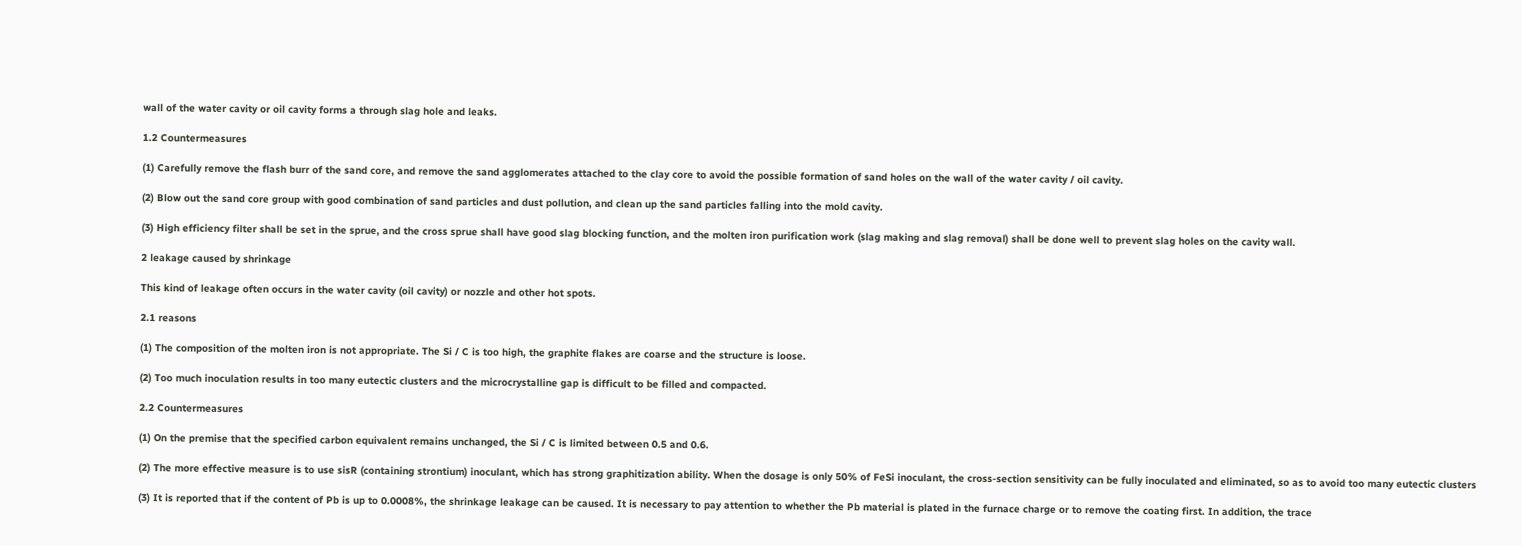wall of the water cavity or oil cavity forms a through slag hole and leaks.

1.2 Countermeasures

(1) Carefully remove the flash burr of the sand core, and remove the sand agglomerates attached to the clay core to avoid the possible formation of sand holes on the wall of the water cavity / oil cavity.

(2) Blow out the sand core group with good combination of sand particles and dust pollution, and clean up the sand particles falling into the mold cavity.

(3) High efficiency filter shall be set in the sprue, and the cross sprue shall have good slag blocking function, and the molten iron purification work (slag making and slag removal) shall be done well to prevent slag holes on the cavity wall.

2 leakage caused by shrinkage

This kind of leakage often occurs in the water cavity (oil cavity) or nozzle and other hot spots.

2.1 reasons

(1) The composition of the molten iron is not appropriate. The Si / C is too high, the graphite flakes are coarse and the structure is loose.

(2) Too much inoculation results in too many eutectic clusters and the microcrystalline gap is difficult to be filled and compacted.

2.2 Countermeasures

(1) On the premise that the specified carbon equivalent remains unchanged, the Si / C is limited between 0.5 and 0.6.

(2) The more effective measure is to use sisR (containing strontium) inoculant, which has strong graphitization ability. When the dosage is only 50% of FeSi inoculant, the cross-section sensitivity can be fully inoculated and eliminated, so as to avoid too many eutectic clusters

(3) It is reported that if the content of Pb is up to 0.0008%, the shrinkage leakage can be caused. It is necessary to pay attention to whether the Pb material is plated in the furnace charge or to remove the coating first. In addition, the trace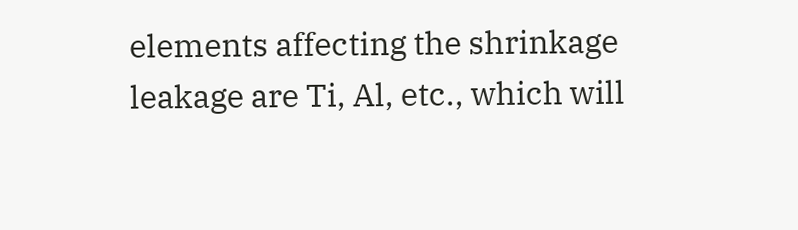elements affecting the shrinkage leakage are Ti, Al, etc., which will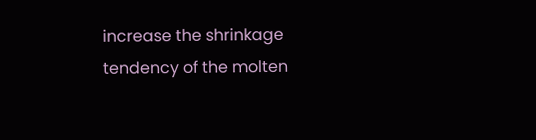increase the shrinkage tendency of the molten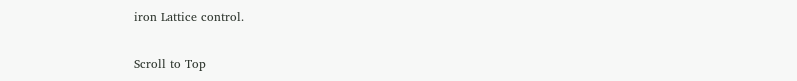iron Lattice control.

Scroll to Top